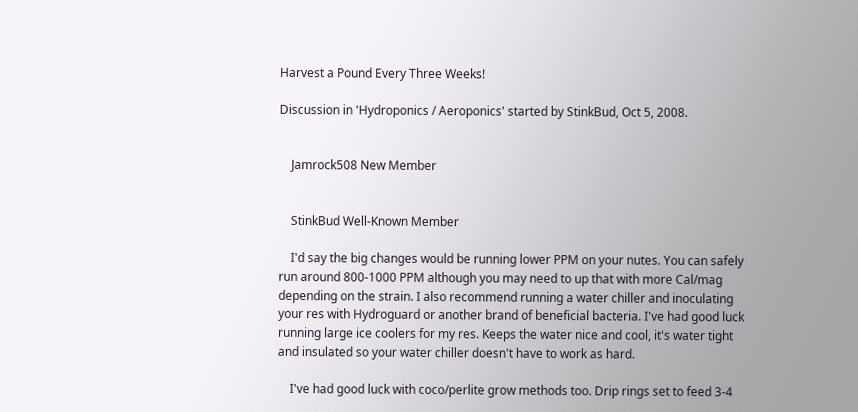Harvest a Pound Every Three Weeks!

Discussion in 'Hydroponics / Aeroponics' started by StinkBud, Oct 5, 2008.


    Jamrock508 New Member


    StinkBud Well-Known Member

    I'd say the big changes would be running lower PPM on your nutes. You can safely run around 800-1000 PPM although you may need to up that with more Cal/mag depending on the strain. I also recommend running a water chiller and inoculating your res with Hydroguard or another brand of beneficial bacteria. I've had good luck running large ice coolers for my res. Keeps the water nice and cool, it's water tight and insulated so your water chiller doesn't have to work as hard.

    I've had good luck with coco/perlite grow methods too. Drip rings set to feed 3-4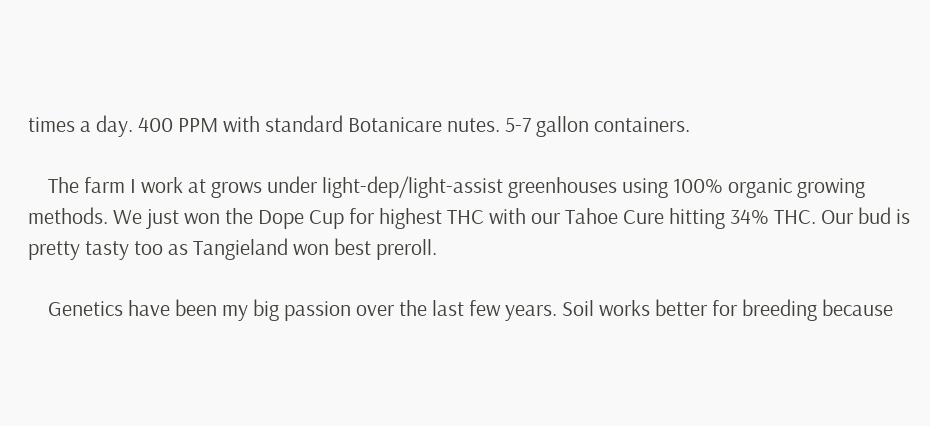times a day. 400 PPM with standard Botanicare nutes. 5-7 gallon containers.

    The farm I work at grows under light-dep/light-assist greenhouses using 100% organic growing methods. We just won the Dope Cup for highest THC with our Tahoe Cure hitting 34% THC. Our bud is pretty tasty too as Tangieland won best preroll.

    Genetics have been my big passion over the last few years. Soil works better for breeding because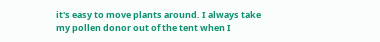it's easy to move plants around. I always take my pollen donor out of the tent when I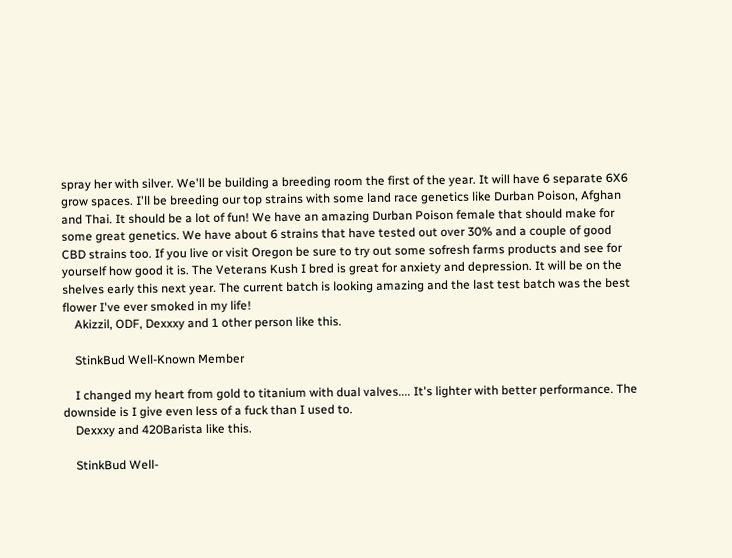spray her with silver. We'll be building a breeding room the first of the year. It will have 6 separate 6X6 grow spaces. I'll be breeding our top strains with some land race genetics like Durban Poison, Afghan and Thai. It should be a lot of fun! We have an amazing Durban Poison female that should make for some great genetics. We have about 6 strains that have tested out over 30% and a couple of good CBD strains too. If you live or visit Oregon be sure to try out some sofresh farms products and see for yourself how good it is. The Veterans Kush I bred is great for anxiety and depression. It will be on the shelves early this next year. The current batch is looking amazing and the last test batch was the best flower I've ever smoked in my life!
    Akizzil, ODF, Dexxxy and 1 other person like this.

    StinkBud Well-Known Member

    I changed my heart from gold to titanium with dual valves.... It's lighter with better performance. The downside is I give even less of a fuck than I used to.
    Dexxxy and 420Barista like this.

    StinkBud Well-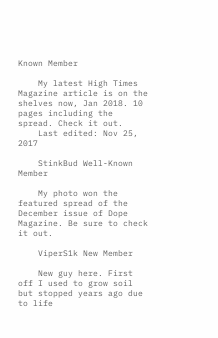Known Member

    My latest High Times Magazine article is on the shelves now, Jan 2018. 10 pages including the spread. Check it out.
    Last edited: Nov 25, 2017

    StinkBud Well-Known Member

    My photo won the featured spread of the December issue of Dope Magazine. Be sure to check it out.

    ViperS1k New Member

    New guy here. First off I used to grow soil but stopped years ago due to life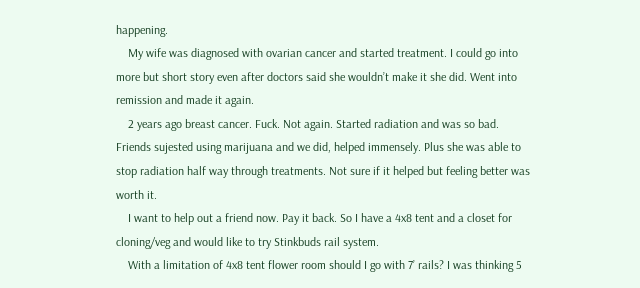happening.
    My wife was diagnosed with ovarian cancer and started treatment. I could go into more but short story even after doctors said she wouldn’t make it she did. Went into remission and made it again.
    2 years ago breast cancer. Fuck. Not again. Started radiation and was so bad. Friends sujested using marijuana and we did, helped immensely. Plus she was able to stop radiation half way through treatments. Not sure if it helped but feeling better was worth it.
    I want to help out a friend now. Pay it back. So I have a 4x8 tent and a closet for cloning/veg and would like to try Stinkbuds rail system.
    With a limitation of 4x8 tent flower room should I go with 7’ rails? I was thinking 5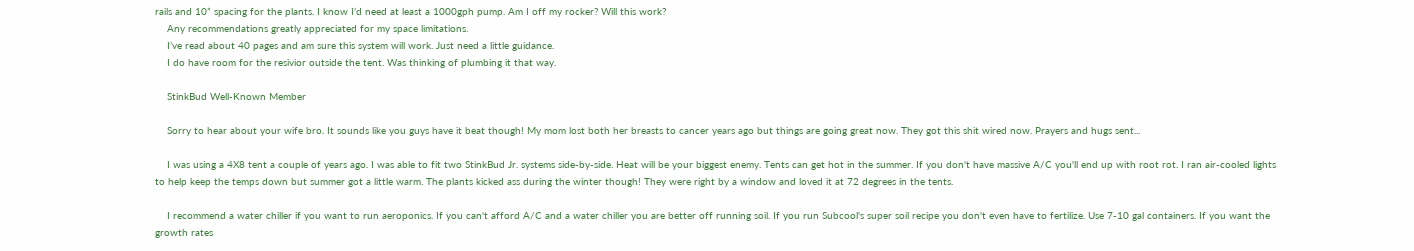rails and 10” spacing for the plants. I know I’d need at least a 1000gph pump. Am I off my rocker? Will this work?
    Any recommendations greatly appreciated for my space limitations.
    I’ve read about 40 pages and am sure this system will work. Just need a little guidance.
    I do have room for the resivior outside the tent. Was thinking of plumbing it that way.

    StinkBud Well-Known Member

    Sorry to hear about your wife bro. It sounds like you guys have it beat though! My mom lost both her breasts to cancer years ago but things are going great now. They got this shit wired now. Prayers and hugs sent...

    I was using a 4X8 tent a couple of years ago. I was able to fit two StinkBud Jr. systems side-by-side. Heat will be your biggest enemy. Tents can get hot in the summer. If you don't have massive A/C you'll end up with root rot. I ran air-cooled lights to help keep the temps down but summer got a little warm. The plants kicked ass during the winter though! They were right by a window and loved it at 72 degrees in the tents.

    I recommend a water chiller if you want to run aeroponics. If you can't afford A/C and a water chiller you are better off running soil. If you run Subcool's super soil recipe you don't even have to fertilize. Use 7-10 gal containers. If you want the growth rates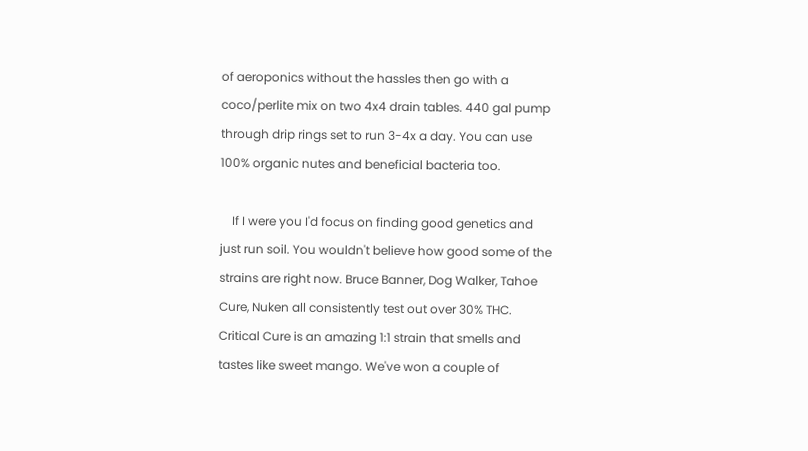of aeroponics without the hassles then go with a coco/perlite mix on two 4x4 drain tables. 440 gal pump through drip rings set to run 3-4x a day. You can use 100% organic nutes and beneficial bacteria too.

    If I were you I'd focus on finding good genetics and just run soil. You wouldn't believe how good some of the strains are right now. Bruce Banner, Dog Walker, Tahoe Cure, Nuken all consistently test out over 30% THC. Critical Cure is an amazing 1:1 strain that smells and tastes like sweet mango. We've won a couple of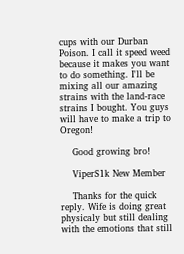cups with our Durban Poison. I call it speed weed because it makes you want to do something. I'll be mixing all our amazing strains with the land-race strains I bought. You guys will have to make a trip to Oregon!

    Good growing bro!

    ViperS1k New Member

    Thanks for the quick reply. Wife is doing great physicaly but still dealing with the emotions that still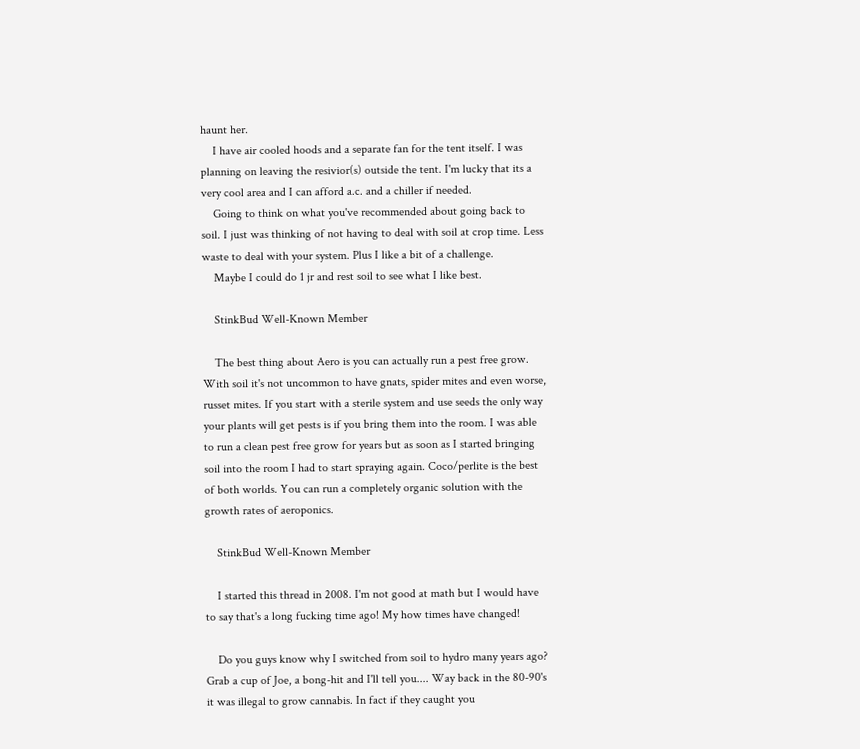haunt her.
    I have air cooled hoods and a separate fan for the tent itself. I was planning on leaving the resivior(s) outside the tent. I'm lucky that its a very cool area and I can afford a.c. and a chiller if needed.
    Going to think on what you've recommended about going back to soil. I just was thinking of not having to deal with soil at crop time. Less waste to deal with your system. Plus I like a bit of a challenge.
    Maybe I could do 1 jr and rest soil to see what I like best.

    StinkBud Well-Known Member

    The best thing about Aero is you can actually run a pest free grow. With soil it's not uncommon to have gnats, spider mites and even worse, russet mites. If you start with a sterile system and use seeds the only way your plants will get pests is if you bring them into the room. I was able to run a clean pest free grow for years but as soon as I started bringing soil into the room I had to start spraying again. Coco/perlite is the best of both worlds. You can run a completely organic solution with the growth rates of aeroponics.

    StinkBud Well-Known Member

    I started this thread in 2008. I'm not good at math but I would have to say that's a long fucking time ago! My how times have changed!

    Do you guys know why I switched from soil to hydro many years ago? Grab a cup of Joe, a bong-hit and I'll tell you.... Way back in the 80-90's it was illegal to grow cannabis. In fact if they caught you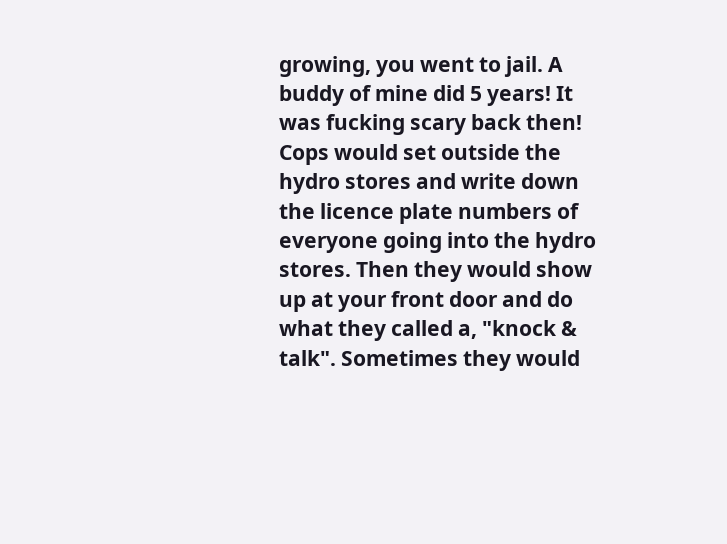growing, you went to jail. A buddy of mine did 5 years! It was fucking scary back then! Cops would set outside the hydro stores and write down the licence plate numbers of everyone going into the hydro stores. Then they would show up at your front door and do what they called a, "knock & talk". Sometimes they would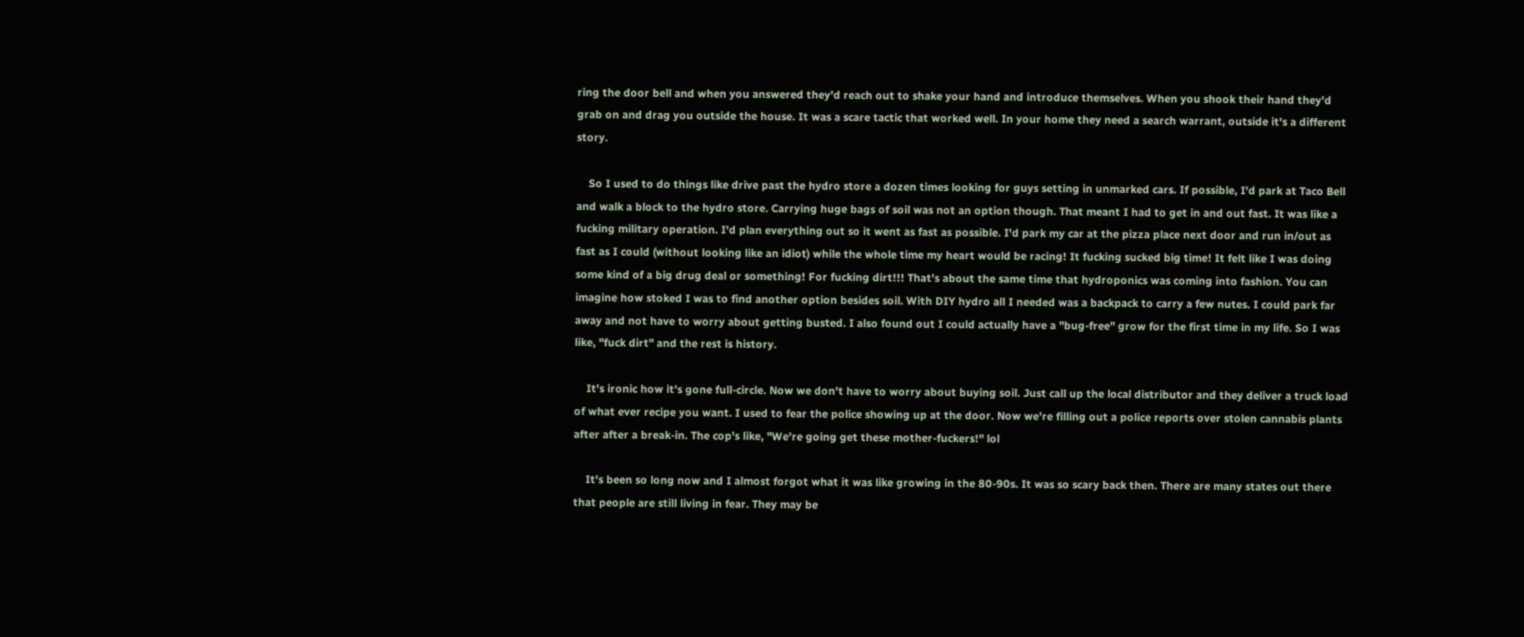ring the door bell and when you answered they'd reach out to shake your hand and introduce themselves. When you shook their hand they'd grab on and drag you outside the house. It was a scare tactic that worked well. In your home they need a search warrant, outside it's a different story.

    So I used to do things like drive past the hydro store a dozen times looking for guys setting in unmarked cars. If possible, I'd park at Taco Bell and walk a block to the hydro store. Carrying huge bags of soil was not an option though. That meant I had to get in and out fast. It was like a fucking military operation. I'd plan everything out so it went as fast as possible. I'd park my car at the pizza place next door and run in/out as fast as I could (without looking like an idiot) while the whole time my heart would be racing! It fucking sucked big time! It felt like I was doing some kind of a big drug deal or something! For fucking dirt!!! That's about the same time that hydroponics was coming into fashion. You can imagine how stoked I was to find another option besides soil. With DIY hydro all I needed was a backpack to carry a few nutes. I could park far away and not have to worry about getting busted. I also found out I could actually have a "bug-free" grow for the first time in my life. So I was like, "fuck dirt" and the rest is history.

    It's ironic how it's gone full-circle. Now we don't have to worry about buying soil. Just call up the local distributor and they deliver a truck load of what ever recipe you want. I used to fear the police showing up at the door. Now we're filling out a police reports over stolen cannabis plants after after a break-in. The cop's like, "We're going get these mother-fuckers!" lol

    It's been so long now and I almost forgot what it was like growing in the 80-90s. It was so scary back then. There are many states out there that people are still living in fear. They may be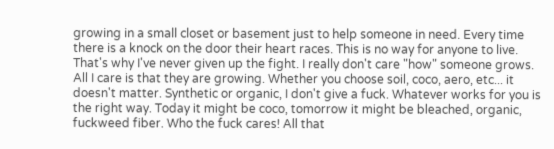growing in a small closet or basement just to help someone in need. Every time there is a knock on the door their heart races. This is no way for anyone to live. That's why I've never given up the fight. I really don't care "how" someone grows. All I care is that they are growing. Whether you choose soil, coco, aero, etc... it doesn't matter. Synthetic or organic, I don't give a fuck. Whatever works for you is the right way. Today it might be coco, tomorrow it might be bleached, organic, fuckweed fiber. Who the fuck cares! All that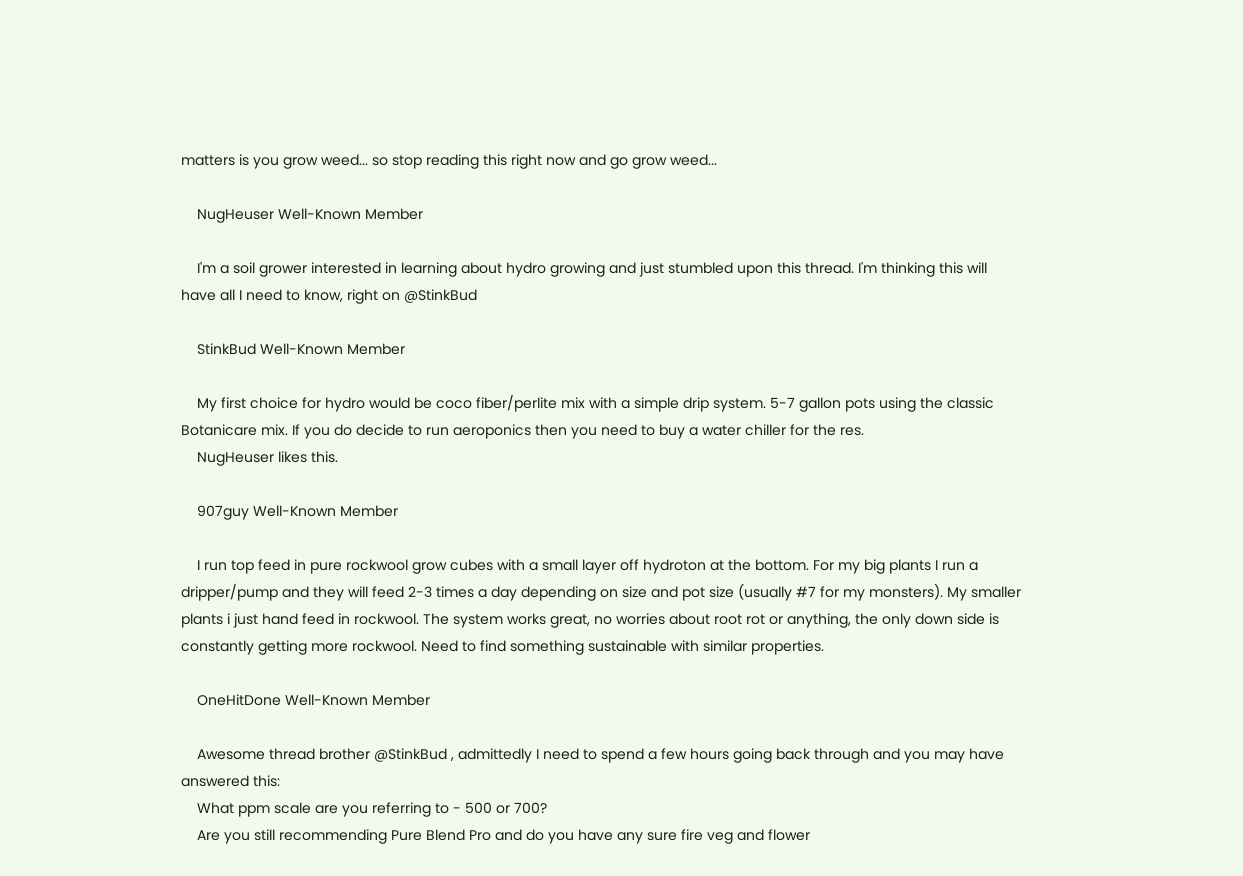matters is you grow weed... so stop reading this right now and go grow weed...

    NugHeuser Well-Known Member

    I'm a soil grower interested in learning about hydro growing and just stumbled upon this thread. I'm thinking this will have all I need to know, right on @StinkBud

    StinkBud Well-Known Member

    My first choice for hydro would be coco fiber/perlite mix with a simple drip system. 5-7 gallon pots using the classic Botanicare mix. If you do decide to run aeroponics then you need to buy a water chiller for the res.
    NugHeuser likes this.

    907guy Well-Known Member

    I run top feed in pure rockwool grow cubes with a small layer off hydroton at the bottom. For my big plants I run a dripper/pump and they will feed 2-3 times a day depending on size and pot size (usually #7 for my monsters). My smaller plants i just hand feed in rockwool. The system works great, no worries about root rot or anything, the only down side is constantly getting more rockwool. Need to find something sustainable with similar properties.

    OneHitDone Well-Known Member

    Awesome thread brother @StinkBud , admittedly I need to spend a few hours going back through and you may have answered this:
    What ppm scale are you referring to - 500 or 700?
    Are you still recommending Pure Blend Pro and do you have any sure fire veg and flower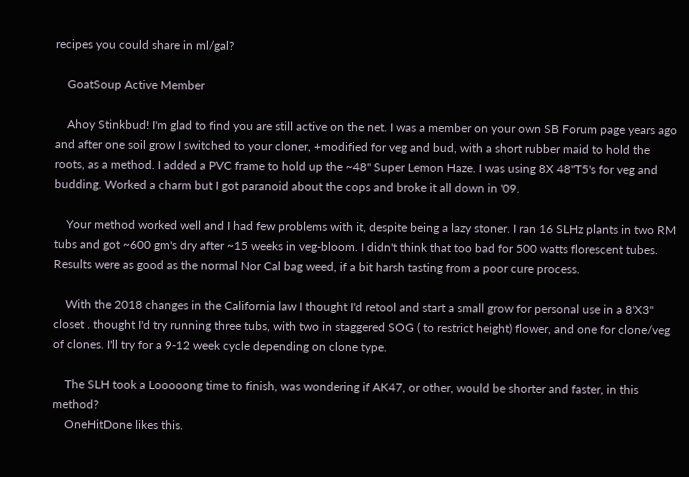recipes you could share in ml/gal?

    GoatSoup Active Member

    Ahoy Stinkbud! I'm glad to find you are still active on the net. I was a member on your own SB Forum page years ago and after one soil grow I switched to your cloner, +modified for veg and bud, with a short rubber maid to hold the roots, as a method. I added a PVC frame to hold up the ~48" Super Lemon Haze. I was using 8X 48"T5's for veg and budding. Worked a charm but I got paranoid about the cops and broke it all down in '09.

    Your method worked well and I had few problems with it, despite being a lazy stoner. I ran 16 SLHz plants in two RM tubs and got ~600 gm's dry after ~15 weeks in veg-bloom. I didn't think that too bad for 500 watts florescent tubes. Results were as good as the normal Nor Cal bag weed, if a bit harsh tasting from a poor cure process.

    With the 2018 changes in the California law I thought I'd retool and start a small grow for personal use in a 8'X3" closet . thought I'd try running three tubs, with two in staggered SOG ( to restrict height) flower, and one for clone/veg of clones. I'll try for a 9-12 week cycle depending on clone type.

    The SLH took a Looooong time to finish, was wondering if AK47, or other, would be shorter and faster, in this method?
    OneHitDone likes this.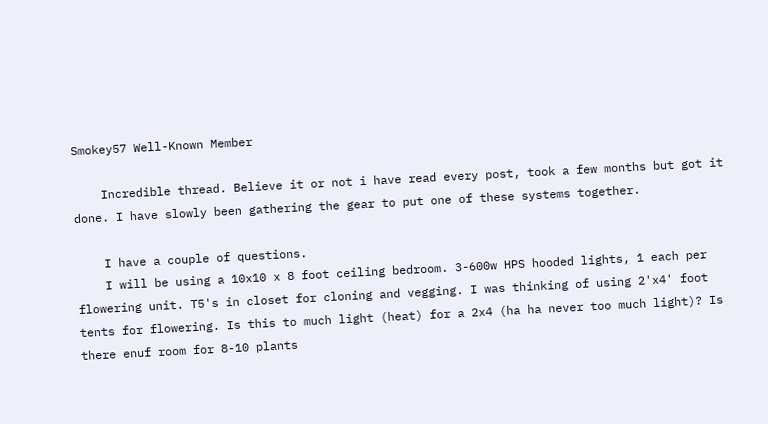Smokey57 Well-Known Member

    Incredible thread. Believe it or not i have read every post, took a few months but got it done. I have slowly been gathering the gear to put one of these systems together.

    I have a couple of questions.
    I will be using a 10x10 x 8 foot ceiling bedroom. 3-600w HPS hooded lights, 1 each per flowering unit. T5's in closet for cloning and vegging. I was thinking of using 2'x4' foot tents for flowering. Is this to much light (heat) for a 2x4 (ha ha never too much light)? Is there enuf room for 8-10 plants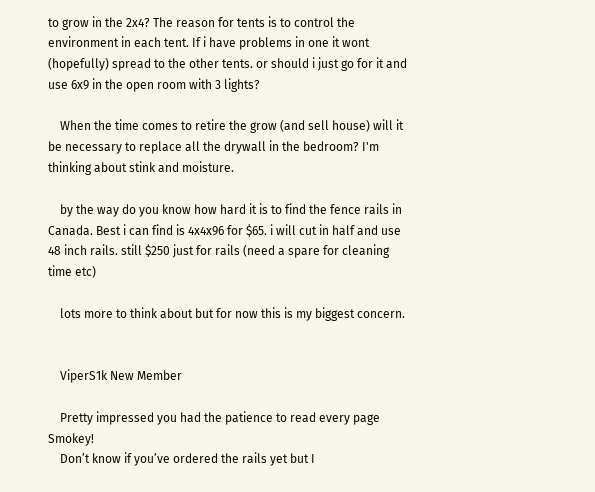to grow in the 2x4? The reason for tents is to control the environment in each tent. If i have problems in one it wont (hopefully) spread to the other tents. or should i just go for it and use 6x9 in the open room with 3 lights?

    When the time comes to retire the grow (and sell house) will it be necessary to replace all the drywall in the bedroom? I'm thinking about stink and moisture.

    by the way do you know how hard it is to find the fence rails in Canada. Best i can find is 4x4x96 for $65. i will cut in half and use 48 inch rails. still $250 just for rails (need a spare for cleaning time etc)

    lots more to think about but for now this is my biggest concern.


    ViperS1k New Member

    Pretty impressed you had the patience to read every page Smokey!
    Don’t know if you’ve ordered the rails yet but I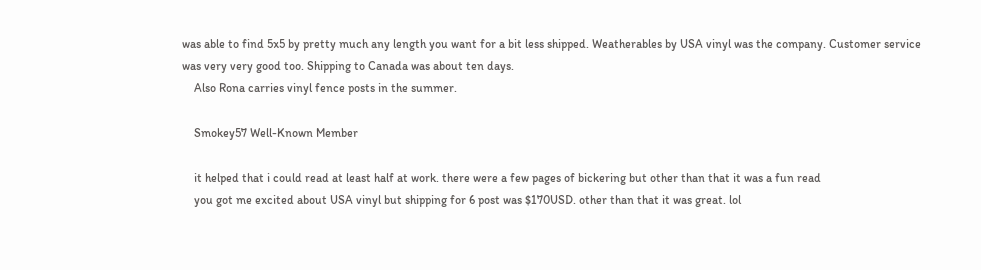was able to find 5x5 by pretty much any length you want for a bit less shipped. Weatherables by USA vinyl was the company. Customer service was very very good too. Shipping to Canada was about ten days.
    Also Rona carries vinyl fence posts in the summer.

    Smokey57 Well-Known Member

    it helped that i could read at least half at work. there were a few pages of bickering but other than that it was a fun read
    you got me excited about USA vinyl but shipping for 6 post was $170USD. other than that it was great. lol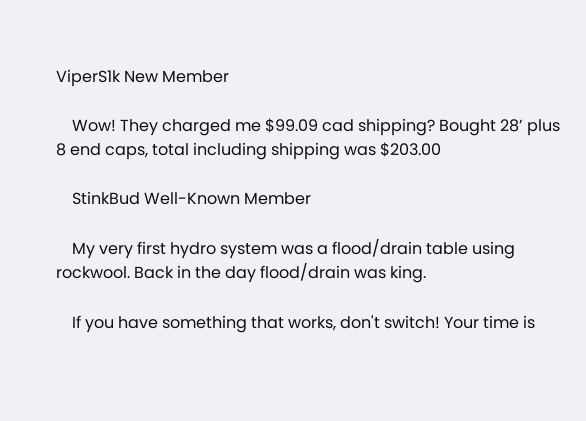ViperS1k New Member

    Wow! They charged me $99.09 cad shipping? Bought 28’ plus 8 end caps, total including shipping was $203.00

    StinkBud Well-Known Member

    My very first hydro system was a flood/drain table using rockwool. Back in the day flood/drain was king.

    If you have something that works, don't switch! Your time is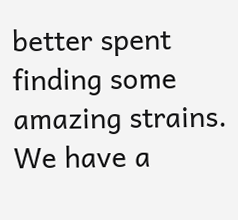better spent finding some amazing strains. We have a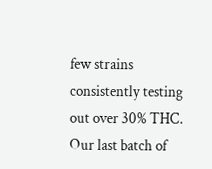few strains consistently testing out over 30% THC. Our last batch of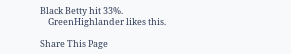Black Betty hit 33%.
    GreenHighlander likes this.

Share This Page